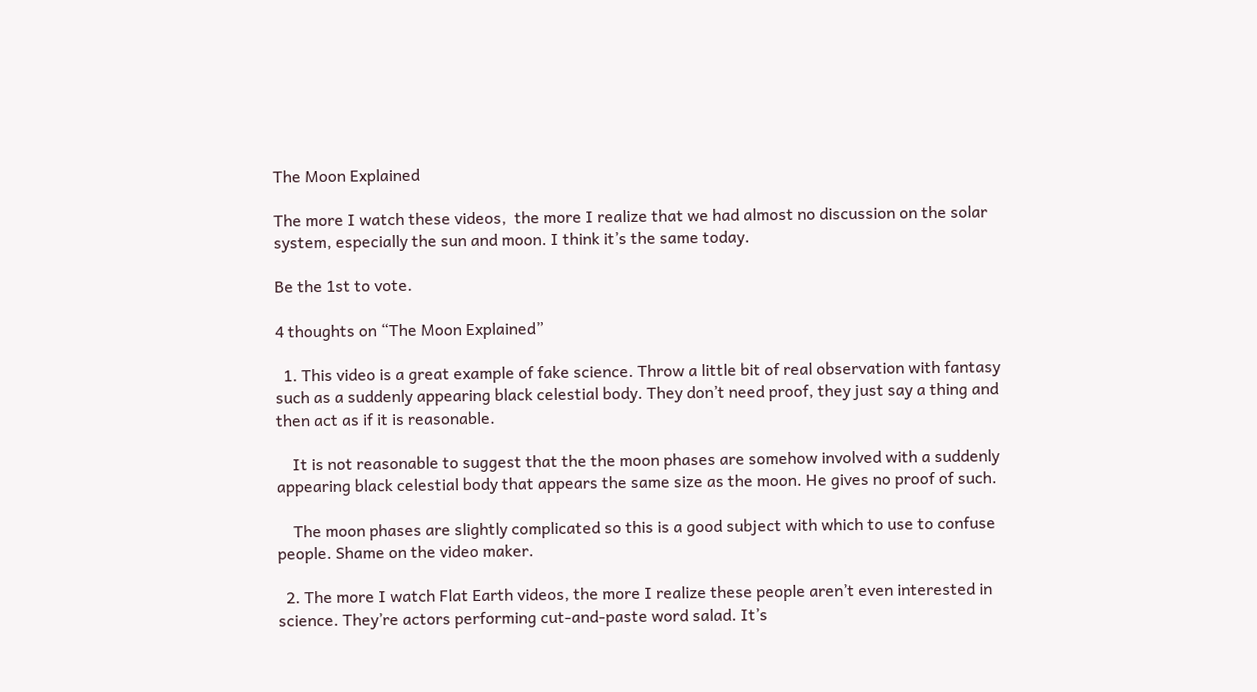The Moon Explained

The more I watch these videos,  the more I realize that we had almost no discussion on the solar system, especially the sun and moon. I think it’s the same today.

Be the 1st to vote.

4 thoughts on “The Moon Explained”

  1. This video is a great example of fake science. Throw a little bit of real observation with fantasy such as a suddenly appearing black celestial body. They don’t need proof, they just say a thing and then act as if it is reasonable.

    It is not reasonable to suggest that the the moon phases are somehow involved with a suddenly appearing black celestial body that appears the same size as the moon. He gives no proof of such.

    The moon phases are slightly complicated so this is a good subject with which to use to confuse people. Shame on the video maker.

  2. The more I watch Flat Earth videos, the more I realize these people aren’t even interested in science. They’re actors performing cut-and-paste word salad. It’s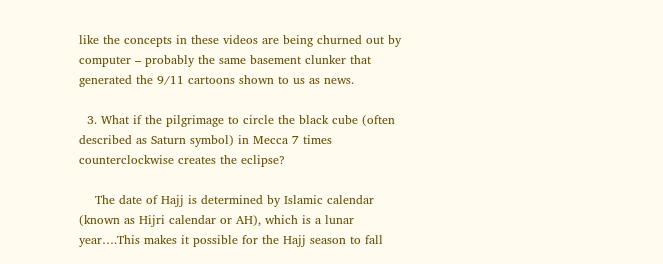like the concepts in these videos are being churned out by computer – probably the same basement clunker that generated the 9/11 cartoons shown to us as news.

  3. What if the pilgrimage to circle the black cube (often described as Saturn symbol) in Mecca 7 times counterclockwise creates the eclipse?

    The date of Hajj is determined by Islamic calendar (known as Hijri calendar or AH), which is a lunar year….This makes it possible for the Hajj season to fall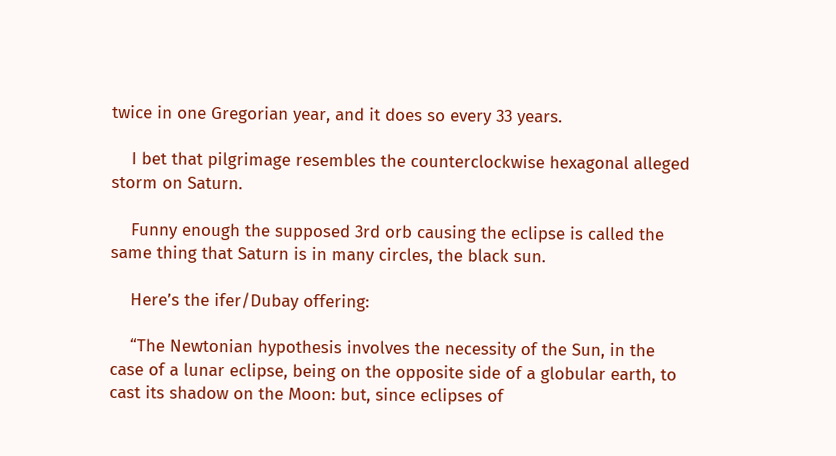twice in one Gregorian year, and it does so every 33 years.

    I bet that pilgrimage resembles the counterclockwise hexagonal alleged storm on Saturn.

    Funny enough the supposed 3rd orb causing the eclipse is called the same thing that Saturn is in many circles, the black sun.

    Here’s the ifer/Dubay offering:

    “The Newtonian hypothesis involves the necessity of the Sun, in the case of a lunar eclipse, being on the opposite side of a globular earth, to cast its shadow on the Moon: but, since eclipses of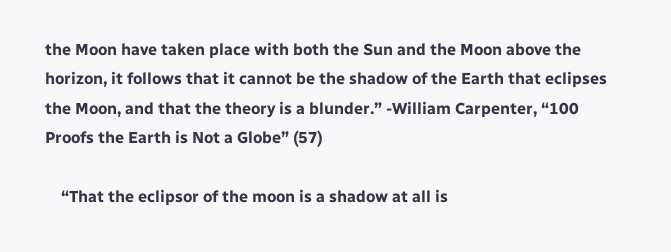the Moon have taken place with both the Sun and the Moon above the horizon, it follows that it cannot be the shadow of the Earth that eclipses the Moon, and that the theory is a blunder.” -William Carpenter, “100 Proofs the Earth is Not a Globe” (57)

    “That the eclipsor of the moon is a shadow at all is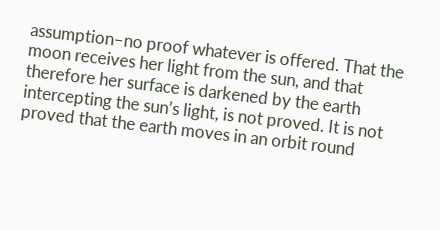assumption–no proof whatever is offered. That the moon receives her light from the sun, and that therefore her surface is darkened by the earth intercepting the sun’s light, is not proved. It is not proved that the earth moves in an orbit round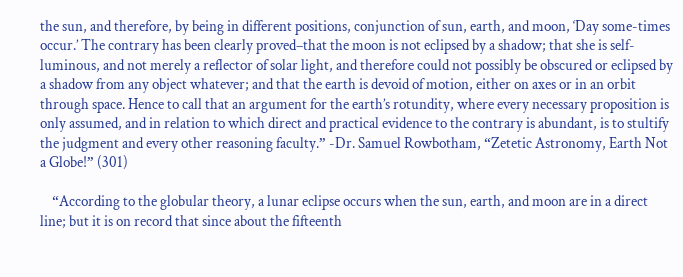the sun, and therefore, by being in different positions, conjunction of sun, earth, and moon, ‘Day some-times occur.’ The contrary has been clearly proved–that the moon is not eclipsed by a shadow; that she is self-luminous, and not merely a reflector of solar light, and therefore could not possibly be obscured or eclipsed by a shadow from any object whatever; and that the earth is devoid of motion, either on axes or in an orbit through space. Hence to call that an argument for the earth’s rotundity, where every necessary proposition is only assumed, and in relation to which direct and practical evidence to the contrary is abundant, is to stultify the judgment and every other reasoning faculty.” -Dr. Samuel Rowbotham, “Zetetic Astronomy, Earth Not a Globe!” (301)

    “According to the globular theory, a lunar eclipse occurs when the sun, earth, and moon are in a direct line; but it is on record that since about the fifteenth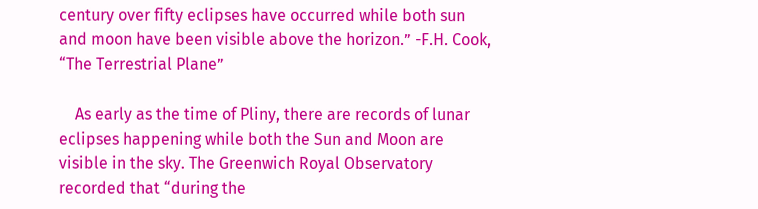century over fifty eclipses have occurred while both sun and moon have been visible above the horizon.” -F.H. Cook, “The Terrestrial Plane”

    As early as the time of Pliny, there are records of lunar eclipses happening while both the Sun and Moon are visible in the sky. The Greenwich Royal Observatory recorded that “during the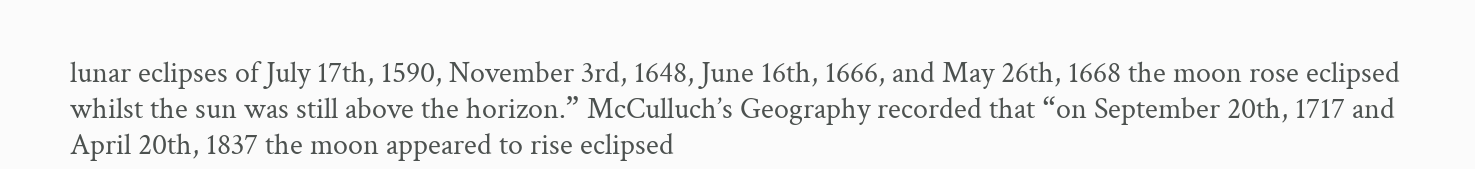lunar eclipses of July 17th, 1590, November 3rd, 1648, June 16th, 1666, and May 26th, 1668 the moon rose eclipsed whilst the sun was still above the horizon.” McCulluch’s Geography recorded that “on September 20th, 1717 and April 20th, 1837 the moon appeared to rise eclipsed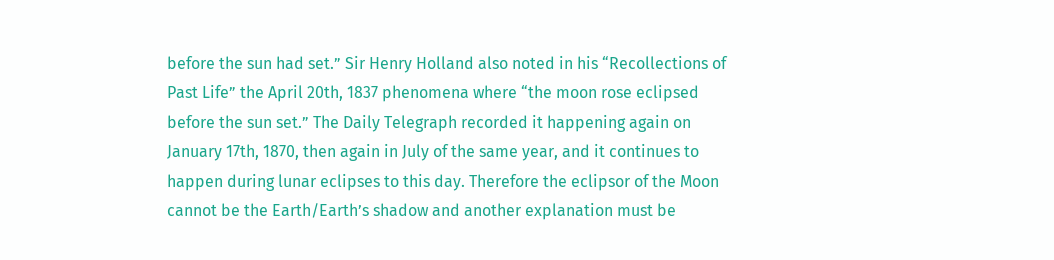before the sun had set.” Sir Henry Holland also noted in his “Recollections of Past Life” the April 20th, 1837 phenomena where “the moon rose eclipsed before the sun set.” The Daily Telegraph recorded it happening again on January 17th, 1870, then again in July of the same year, and it continues to happen during lunar eclipses to this day. Therefore the eclipsor of the Moon cannot be the Earth/Earth’s shadow and another explanation must be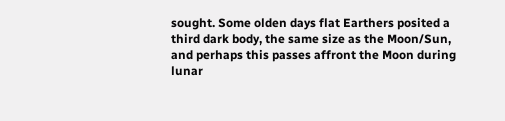sought. Some olden days flat Earthers posited a third dark body, the same size as the Moon/Sun, and perhaps this passes affront the Moon during lunar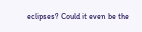eclipses? Could it even be the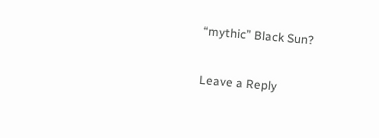“mythic” Black Sun?

Leave a Reply